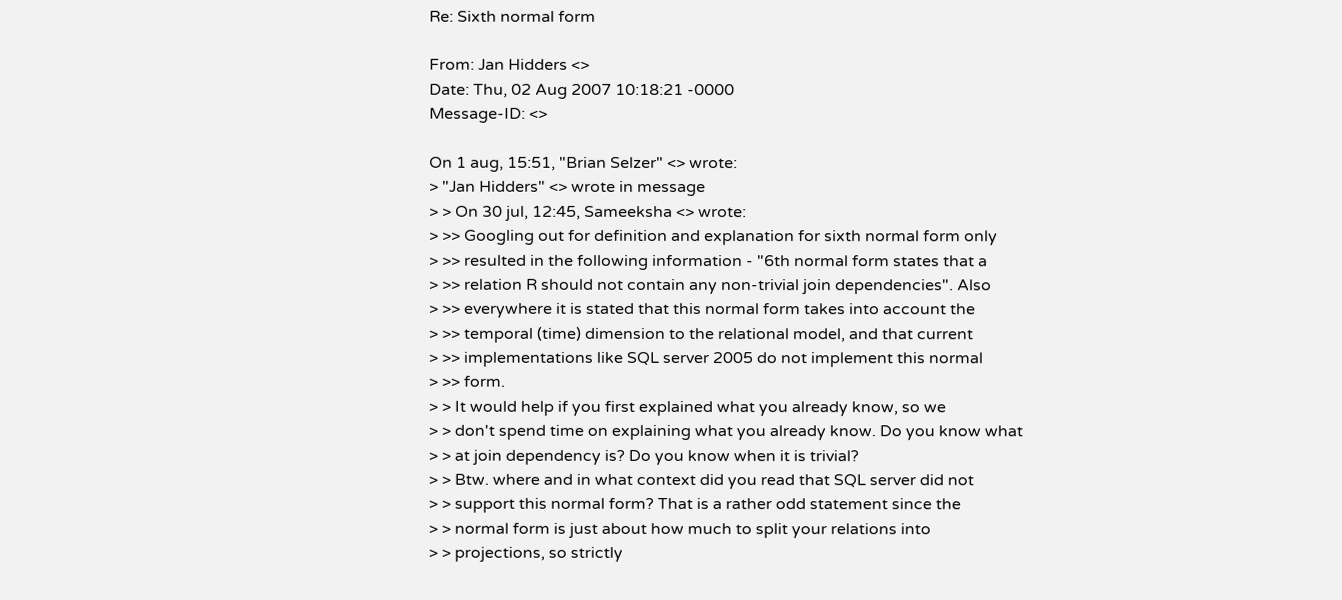Re: Sixth normal form

From: Jan Hidders <>
Date: Thu, 02 Aug 2007 10:18:21 -0000
Message-ID: <>

On 1 aug, 15:51, "Brian Selzer" <> wrote:
> "Jan Hidders" <> wrote in message
> > On 30 jul, 12:45, Sameeksha <> wrote:
> >> Googling out for definition and explanation for sixth normal form only
> >> resulted in the following information - "6th normal form states that a
> >> relation R should not contain any non-trivial join dependencies". Also
> >> everywhere it is stated that this normal form takes into account the
> >> temporal (time) dimension to the relational model, and that current
> >> implementations like SQL server 2005 do not implement this normal
> >> form.
> > It would help if you first explained what you already know, so we
> > don't spend time on explaining what you already know. Do you know what
> > at join dependency is? Do you know when it is trivial?
> > Btw. where and in what context did you read that SQL server did not
> > support this normal form? That is a rather odd statement since the
> > normal form is just about how much to split your relations into
> > projections, so strictly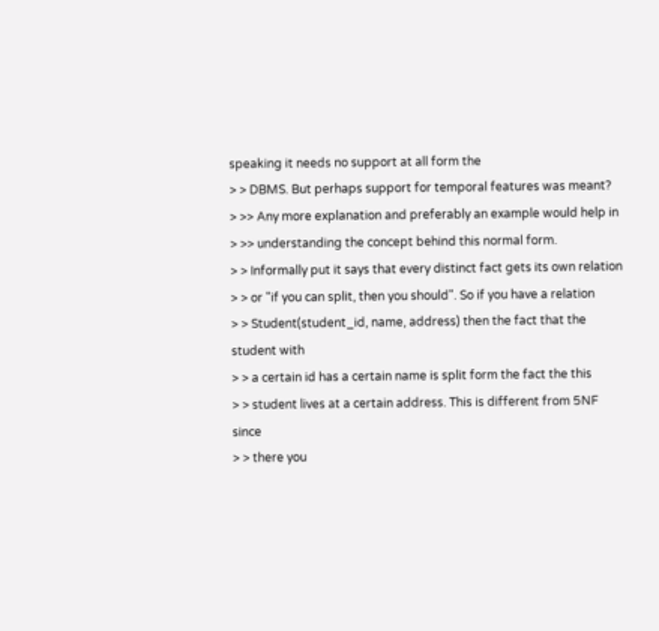speaking it needs no support at all form the
> > DBMS. But perhaps support for temporal features was meant?
> >> Any more explanation and preferably an example would help in
> >> understanding the concept behind this normal form.
> > Informally put it says that every distinct fact gets its own relation
> > or "if you can split, then you should". So if you have a relation
> > Student(student_id, name, address) then the fact that the student with
> > a certain id has a certain name is split form the fact the this
> > student lives at a certain address. This is different from 5NF since
> > there you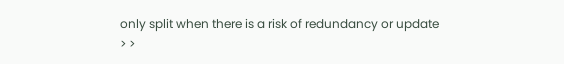only split when there is a risk of redundancy or update
> >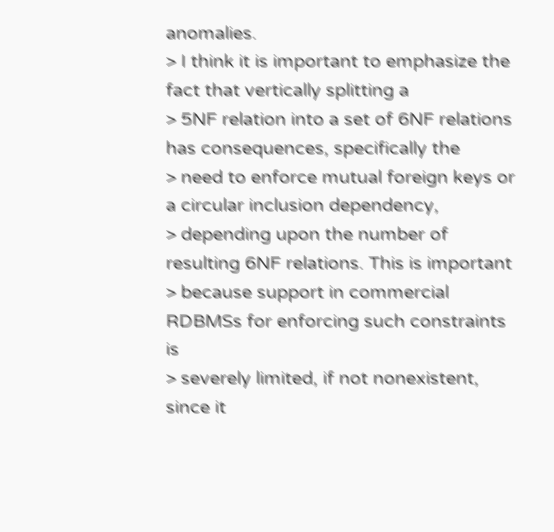anomalies.
> I think it is important to emphasize the fact that vertically splitting a
> 5NF relation into a set of 6NF relations has consequences, specifically the
> need to enforce mutual foreign keys or a circular inclusion dependency,
> depending upon the number of resulting 6NF relations. This is important
> because support in commercial RDBMSs for enforcing such constraints is
> severely limited, if not nonexistent, since it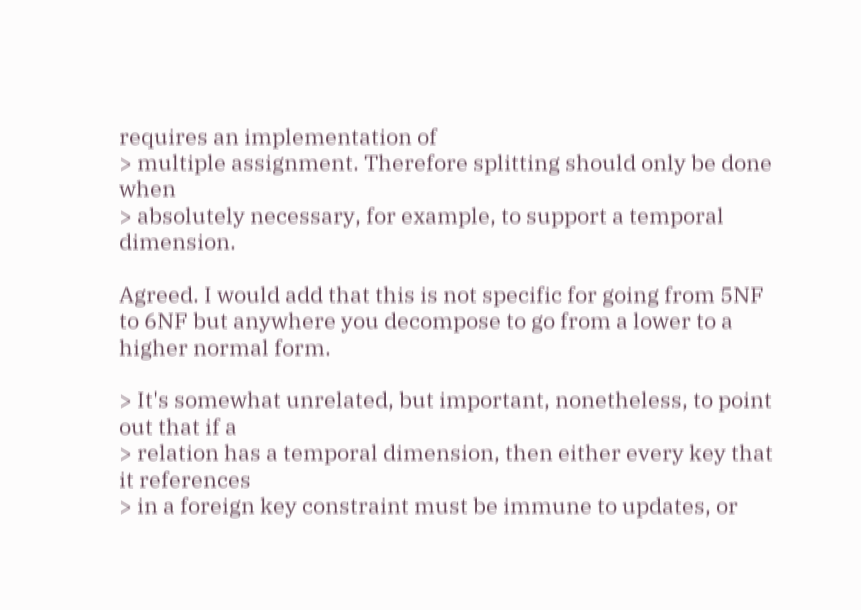requires an implementation of
> multiple assignment. Therefore splitting should only be done when
> absolutely necessary, for example, to support a temporal dimension.

Agreed. I would add that this is not specific for going from 5NF to 6NF but anywhere you decompose to go from a lower to a higher normal form.

> It's somewhat unrelated, but important, nonetheless, to point out that if a
> relation has a temporal dimension, then either every key that it references
> in a foreign key constraint must be immune to updates, or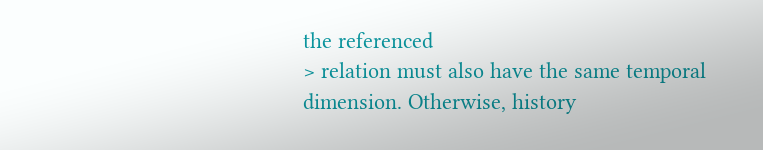the referenced
> relation must also have the same temporal dimension. Otherwise, history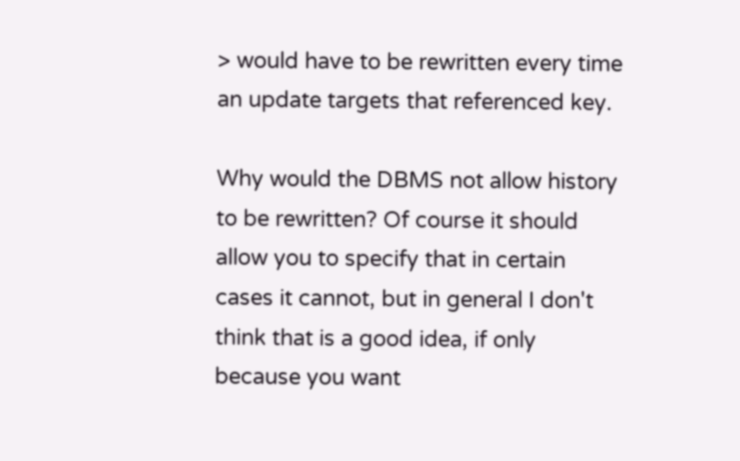> would have to be rewritten every time an update targets that referenced key.

Why would the DBMS not allow history to be rewritten? Of course it should allow you to specify that in certain cases it cannot, but in general I don't think that is a good idea, if only because you want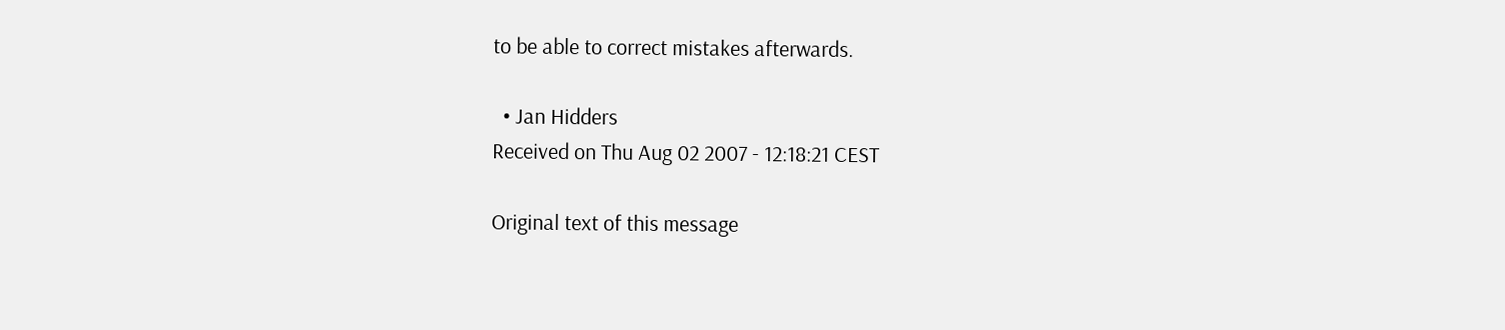to be able to correct mistakes afterwards.

  • Jan Hidders
Received on Thu Aug 02 2007 - 12:18:21 CEST

Original text of this message